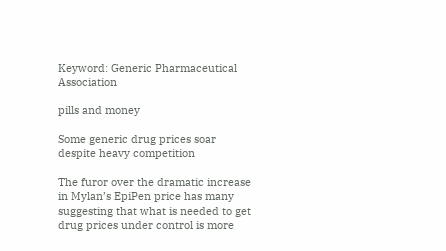Keyword: Generic Pharmaceutical Association

pills and money

Some generic drug prices soar despite heavy competition

The furor over the dramatic increase in Mylan’s EpiPen price has many suggesting that what is needed to get drug prices under control is more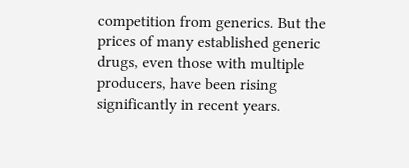competition from generics. But the prices of many established generic drugs, even those with multiple producers, have been rising significantly in recent years.